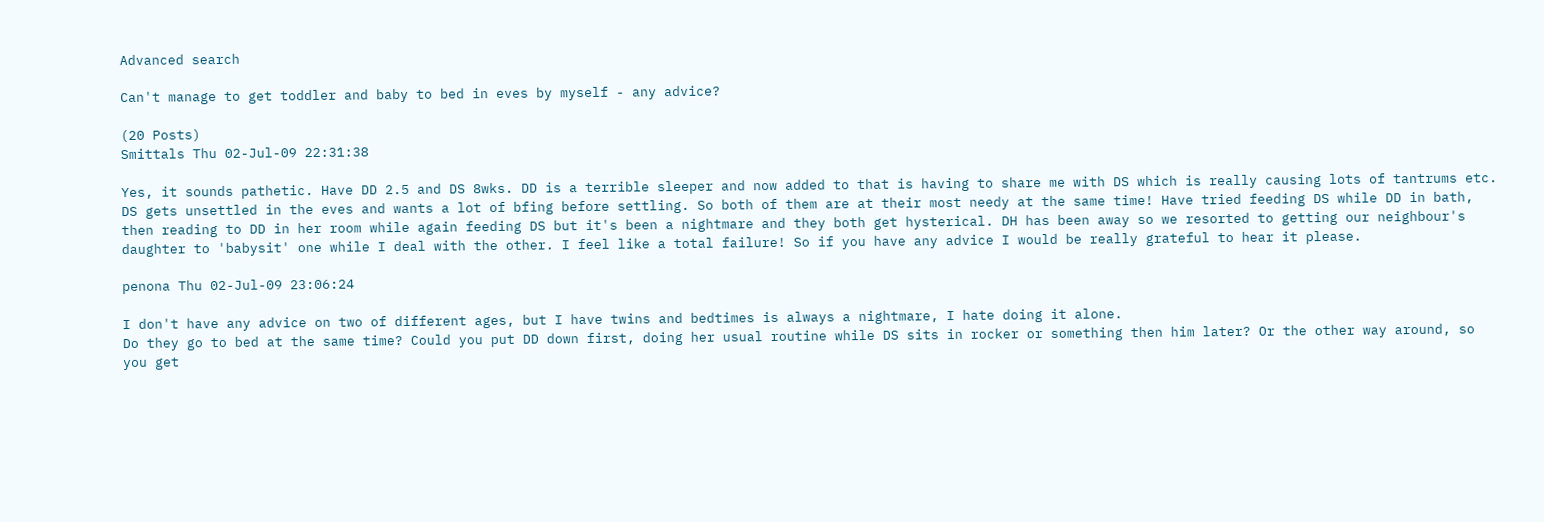Advanced search

Can't manage to get toddler and baby to bed in eves by myself - any advice?

(20 Posts)
Smittals Thu 02-Jul-09 22:31:38

Yes, it sounds pathetic. Have DD 2.5 and DS 8wks. DD is a terrible sleeper and now added to that is having to share me with DS which is really causing lots of tantrums etc. DS gets unsettled in the eves and wants a lot of bfing before settling. So both of them are at their most needy at the same time! Have tried feeding DS while DD in bath, then reading to DD in her room while again feeding DS but it's been a nightmare and they both get hysterical. DH has been away so we resorted to getting our neighbour's daughter to 'babysit' one while I deal with the other. I feel like a total failure! So if you have any advice I would be really grateful to hear it please.

penona Thu 02-Jul-09 23:06:24

I don't have any advice on two of different ages, but I have twins and bedtimes is always a nightmare, I hate doing it alone.
Do they go to bed at the same time? Could you put DD down first, doing her usual routine while DS sits in rocker or something then him later? Or the other way around, so you get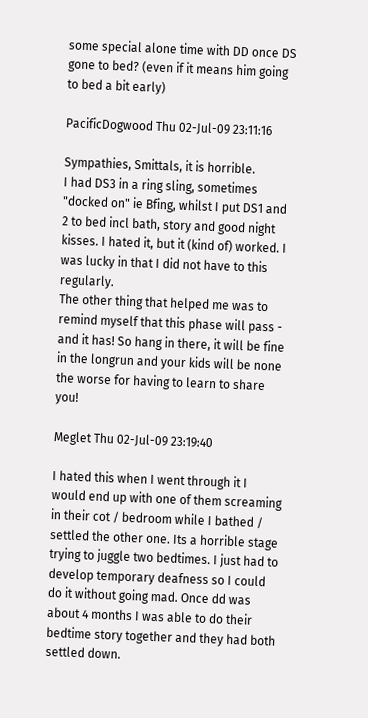some special alone time with DD once DS gone to bed? (even if it means him going to bed a bit early)

PacificDogwood Thu 02-Jul-09 23:11:16

Sympathies, Smittals, it is horrible.
I had DS3 in a ring sling, sometimes "docked on" ie Bfing, whilst I put DS1 and 2 to bed incl bath, story and good night kisses. I hated it, but it (kind of) worked. I was lucky in that I did not have to this regularly.
The other thing that helped me was to remind myself that this phase will pass - and it has! So hang in there, it will be fine in the longrun and your kids will be none the worse for having to learn to share you!

Meglet Thu 02-Jul-09 23:19:40

I hated this when I went through it I would end up with one of them screaming in their cot / bedroom while I bathed / settled the other one. Its a horrible stage trying to juggle two bedtimes. I just had to develop temporary deafness so I could do it without going mad. Once dd was about 4 months I was able to do their bedtime story together and they had both settled down.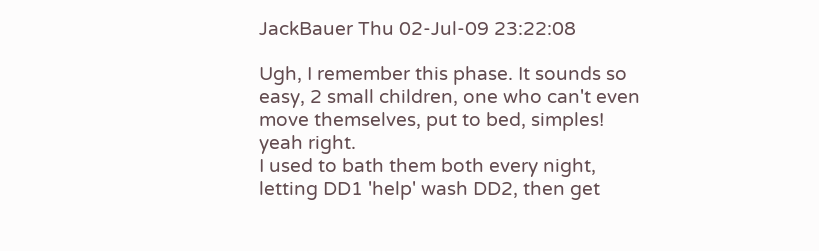JackBauer Thu 02-Jul-09 23:22:08

Ugh, I remember this phase. It sounds so easy, 2 small children, one who can't even move themselves, put to bed, simples!
yeah right.
I used to bath them both every night, letting DD1 'help' wash DD2, then get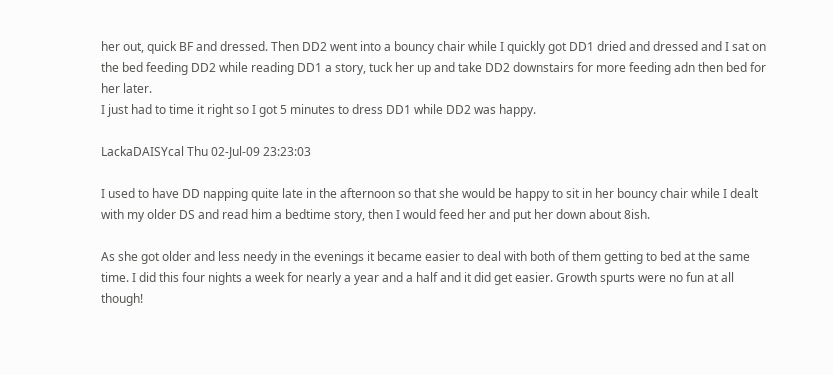her out, quick BF and dressed. Then DD2 went into a bouncy chair while I quickly got DD1 dried and dressed and I sat on the bed feeding DD2 while reading DD1 a story, tuck her up and take DD2 downstairs for more feeding adn then bed for her later.
I just had to time it right so I got 5 minutes to dress DD1 while DD2 was happy.

LackaDAISYcal Thu 02-Jul-09 23:23:03

I used to have DD napping quite late in the afternoon so that she would be happy to sit in her bouncy chair while I dealt with my older DS and read him a bedtime story, then I would feed her and put her down about 8ish.

As she got older and less needy in the evenings it became easier to deal with both of them getting to bed at the same time. I did this four nights a week for nearly a year and a half and it did get easier. Growth spurts were no fun at all though!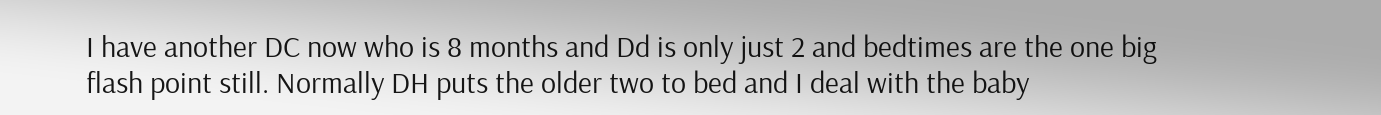I have another DC now who is 8 months and Dd is only just 2 and bedtimes are the one big flash point still. Normally DH puts the older two to bed and I deal with the baby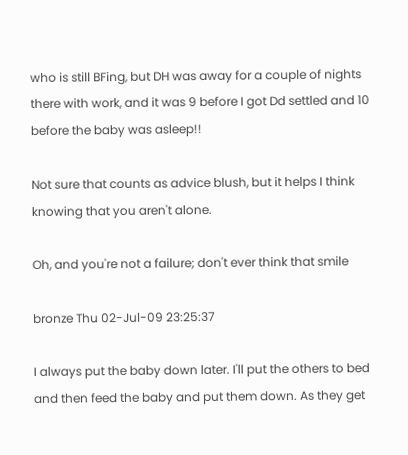who is still BFing, but DH was away for a couple of nights there with work, and it was 9 before I got Dd settled and 10 before the baby was asleep!!

Not sure that counts as advice blush, but it helps I think knowing that you aren't alone.

Oh, and you're not a failure; don't ever think that smile

bronze Thu 02-Jul-09 23:25:37

I always put the baby down later. I'll put the others to bed and then feed the baby and put them down. As they get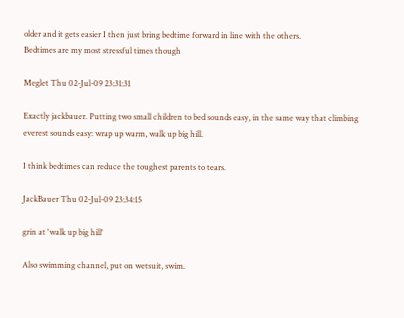older and it gets easier I then just bring bedtime forward in line with the others.
Bedtimes are my most stressful times though

Meglet Thu 02-Jul-09 23:31:31

Exactly jackbauer. Putting two small children to bed sounds easy, in the same way that climbing everest sounds easy: wrap up warm, walk up big hill.

I think bedtimes can reduce the toughest parents to tears.

JackBauer Thu 02-Jul-09 23:34:15

grin at 'walk up big hill'

Also swimming channel, put on wetsuit, swim.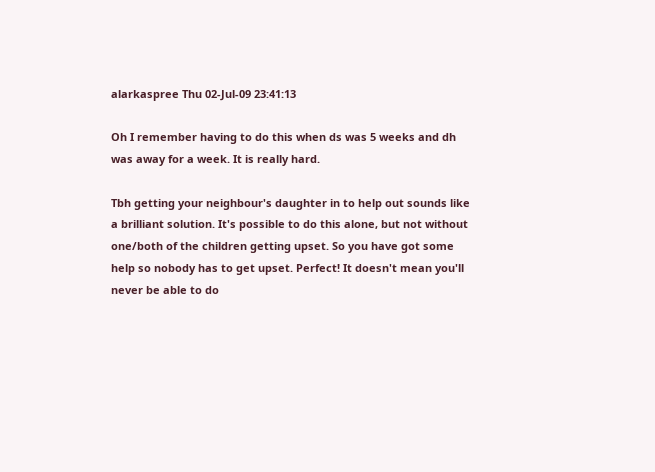alarkaspree Thu 02-Jul-09 23:41:13

Oh I remember having to do this when ds was 5 weeks and dh was away for a week. It is really hard.

Tbh getting your neighbour's daughter in to help out sounds like a brilliant solution. It's possible to do this alone, but not without one/both of the children getting upset. So you have got some help so nobody has to get upset. Perfect! It doesn't mean you'll never be able to do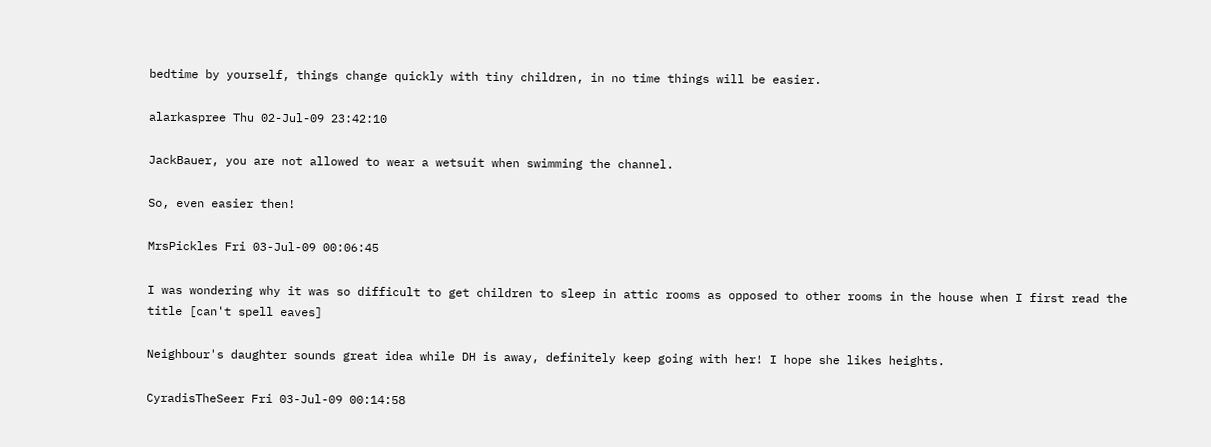bedtime by yourself, things change quickly with tiny children, in no time things will be easier.

alarkaspree Thu 02-Jul-09 23:42:10

JackBauer, you are not allowed to wear a wetsuit when swimming the channel.

So, even easier then!

MrsPickles Fri 03-Jul-09 00:06:45

I was wondering why it was so difficult to get children to sleep in attic rooms as opposed to other rooms in the house when I first read the title [can't spell eaves]

Neighbour's daughter sounds great idea while DH is away, definitely keep going with her! I hope she likes heights.

CyradisTheSeer Fri 03-Jul-09 00:14:58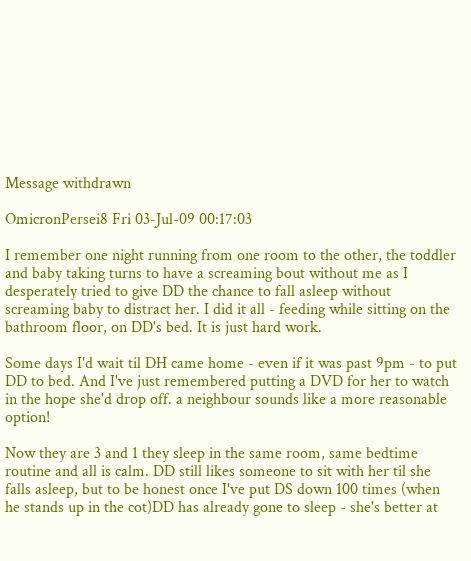Message withdrawn

OmicronPersei8 Fri 03-Jul-09 00:17:03

I remember one night running from one room to the other, the toddler and baby taking turns to have a screaming bout without me as I desperately tried to give DD the chance to fall asleep without screaming baby to distract her. I did it all - feeding while sitting on the bathroom floor, on DD's bed. It is just hard work.

Some days I'd wait til DH came home - even if it was past 9pm - to put DD to bed. And I've just remembered putting a DVD for her to watch in the hope she'd drop off. a neighbour sounds like a more reasonable option!

Now they are 3 and 1 they sleep in the same room, same bedtime routine and all is calm. DD still likes someone to sit with her til she falls asleep, but to be honest once I've put DS down 100 times (when he stands up in the cot)DD has already gone to sleep - she's better at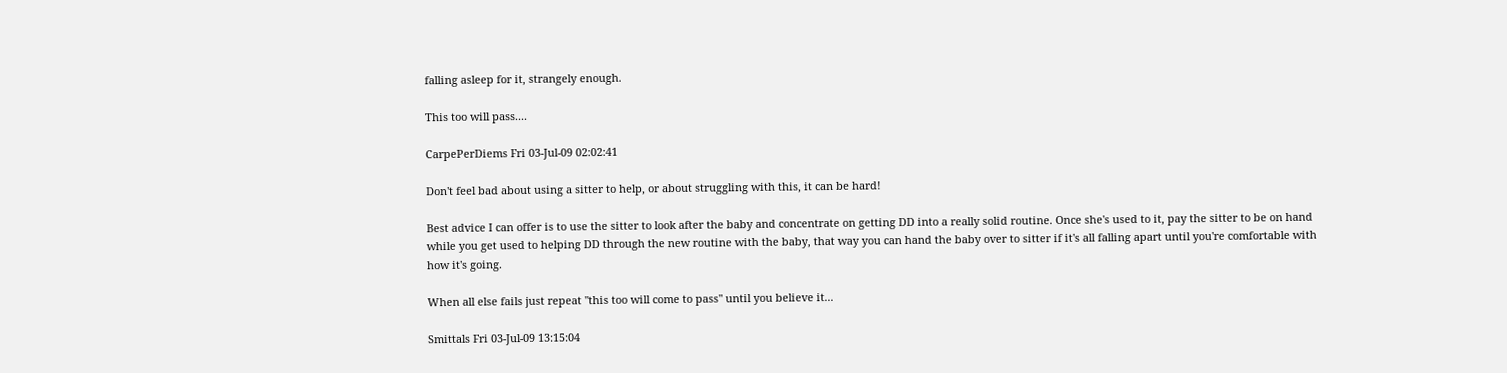falling asleep for it, strangely enough.

This too will pass....

CarpePerDiems Fri 03-Jul-09 02:02:41

Don't feel bad about using a sitter to help, or about struggling with this, it can be hard!

Best advice I can offer is to use the sitter to look after the baby and concentrate on getting DD into a really solid routine. Once she's used to it, pay the sitter to be on hand while you get used to helping DD through the new routine with the baby, that way you can hand the baby over to sitter if it's all falling apart until you're comfortable with how it's going.

When all else fails just repeat "this too will come to pass" until you believe it...

Smittals Fri 03-Jul-09 13:15:04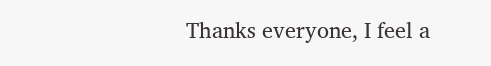Thanks everyone, I feel a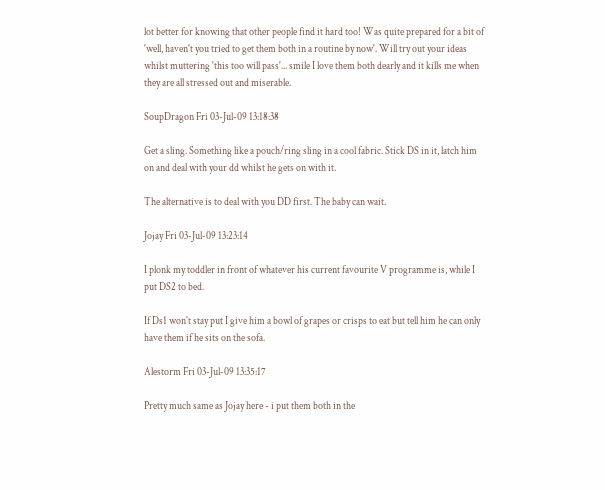lot better for knowing that other people find it hard too! Was quite prepared for a bit of 'well, haven't you tried to get them both in a routine by now'. Will try out your ideas whilst muttering 'this too will pass'... smile I love them both dearly and it kills me when they are all stressed out and miserable.

SoupDragon Fri 03-Jul-09 13:18:38

Get a sling. Something like a pouch/ring sling in a cool fabric. Stick DS in it, latch him on and deal with your dd whilst he gets on with it.

The alternative is to deal with you DD first. The baby can wait.

Jojay Fri 03-Jul-09 13:23:14

I plonk my toddler in front of whatever his current favourite V programme is, while I put DS2 to bed.

If Ds1 won't stay put I give him a bowl of grapes or crisps to eat but tell him he can only have them if he sits on the sofa.

Alestorm Fri 03-Jul-09 13:35:17

Pretty much same as Jojay here - i put them both in the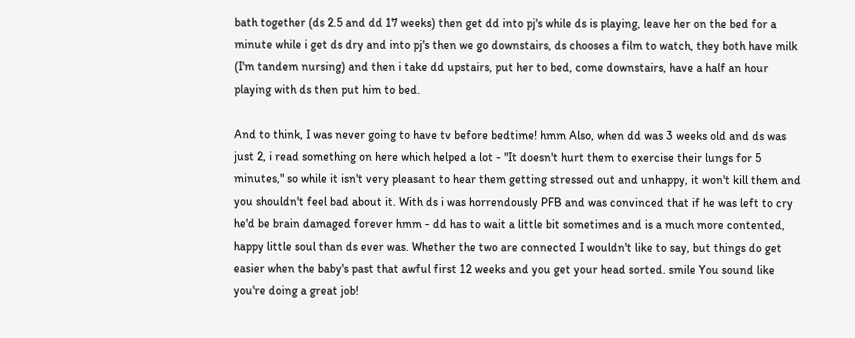bath together (ds 2.5 and dd 17 weeks) then get dd into pj's while ds is playing, leave her on the bed for a minute while i get ds dry and into pj's then we go downstairs, ds chooses a film to watch, they both have milk (I'm tandem nursing) and then i take dd upstairs, put her to bed, come downstairs, have a half an hour playing with ds then put him to bed.

And to think, I was never going to have tv before bedtime! hmm Also, when dd was 3 weeks old and ds was just 2, i read something on here which helped a lot - "It doesn't hurt them to exercise their lungs for 5 minutes," so while it isn't very pleasant to hear them getting stressed out and unhappy, it won't kill them and you shouldn't feel bad about it. With ds i was horrendously PFB and was convinced that if he was left to cry he'd be brain damaged forever hmm - dd has to wait a little bit sometimes and is a much more contented, happy little soul than ds ever was. Whether the two are connected I wouldn't like to say, but things do get easier when the baby's past that awful first 12 weeks and you get your head sorted. smile You sound like you're doing a great job!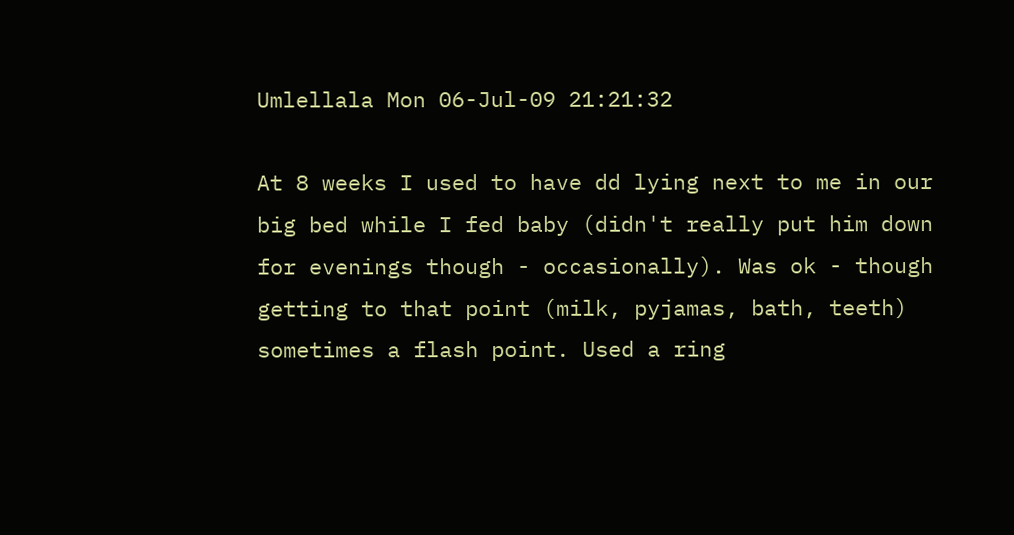Umlellala Mon 06-Jul-09 21:21:32

At 8 weeks I used to have dd lying next to me in our big bed while I fed baby (didn't really put him down for evenings though - occasionally). Was ok - though getting to that point (milk, pyjamas, bath, teeth) sometimes a flash point. Used a ring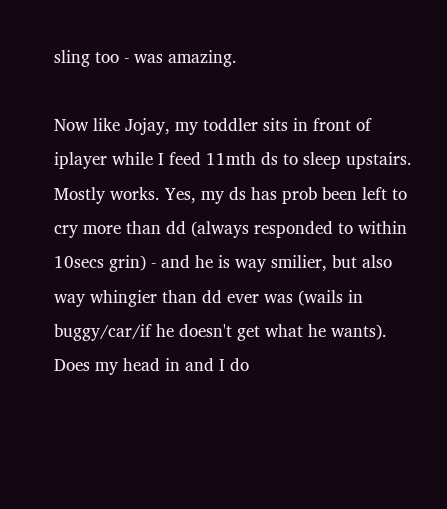sling too - was amazing.

Now like Jojay, my toddler sits in front of iplayer while I feed 11mth ds to sleep upstairs. Mostly works. Yes, my ds has prob been left to cry more than dd (always responded to within 10secs grin) - and he is way smilier, but also way whingier than dd ever was (wails in buggy/car/if he doesn't get what he wants). Does my head in and I do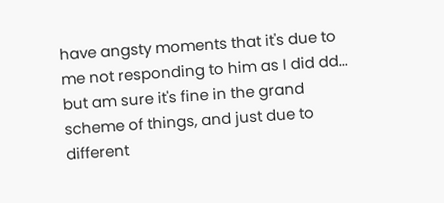have angsty moments that it's due to me not responding to him as I did dd... but am sure it's fine in the grand scheme of things, and just due to different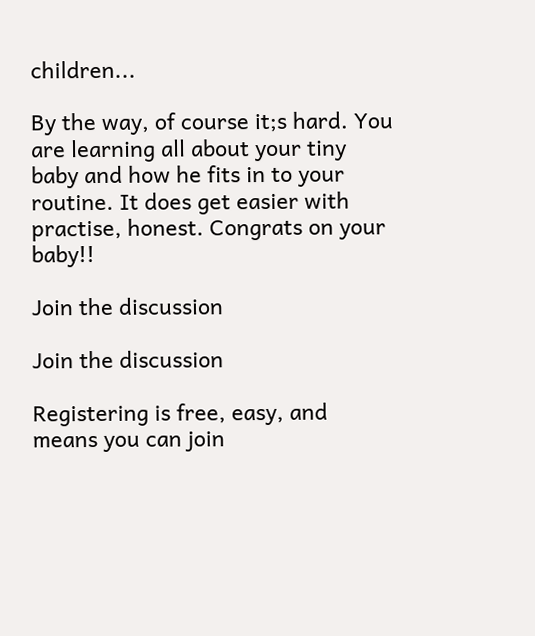children...

By the way, of course it;s hard. You are learning all about your tiny baby and how he fits in to your routine. It does get easier with practise, honest. Congrats on your baby!!

Join the discussion

Join the discussion

Registering is free, easy, and means you can join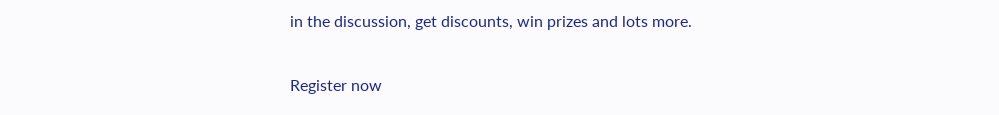in the discussion, get discounts, win prizes and lots more.

Register now